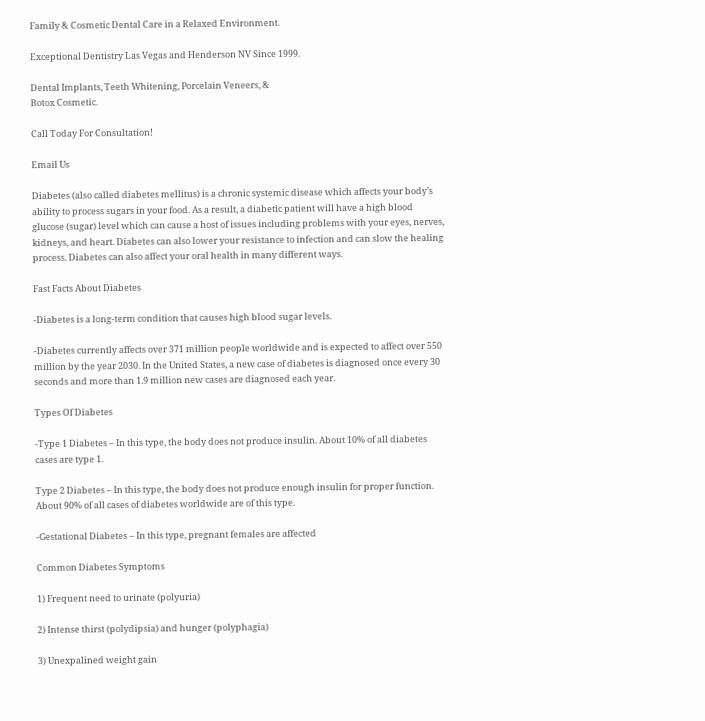Family & Cosmetic Dental Care in a Relaxed Environment.

Exceptional Dentistry Las Vegas and Henderson NV Since 1999.

Dental Implants, Teeth Whitening, Porcelain Veneers, &
Botox Cosmetic.

Call Today For Consultation!

Email Us

Diabetes (also called diabetes mellitus) is a chronic systemic disease which affects your body’s ability to process sugars in your food. As a result, a diabetic patient will have a high blood glucose (sugar) level which can cause a host of issues including problems with your eyes, nerves, kidneys, and heart. Diabetes can also lower your resistance to infection and can slow the healing process. Diabetes can also affect your oral health in many different ways.

Fast Facts About Diabetes

-Diabetes is a long-term condition that causes high blood sugar levels.

-Diabetes currently affects over 371 million people worldwide and is expected to affect over 550 million by the year 2030. In the United States, a new case of diabetes is diagnosed once every 30 seconds and more than 1.9 million new cases are diagnosed each year.

Types Of Diabetes

-Type 1 Diabetes – In this type, the body does not produce insulin. About 10% of all diabetes cases are type 1.

Type 2 Diabetes – In this type, the body does not produce enough insulin for proper function. About 90% of all cases of diabetes worldwide are of this type.

-Gestational Diabetes – In this type, pregnant females are affected

Common Diabetes Symptoms

1) Frequent need to urinate (polyuria)

2) Intense thirst (polydipsia) and hunger (polyphagia)

3) Unexpalined weight gain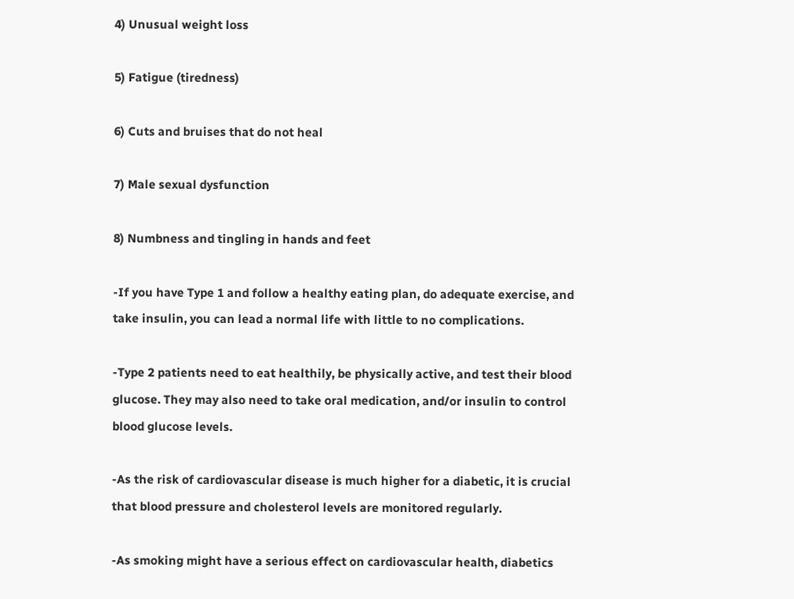4) Unusual weight loss

5) Fatigue (tiredness)

6) Cuts and bruises that do not heal

7) Male sexual dysfunction

8) Numbness and tingling in hands and feet

-If you have Type 1 and follow a healthy eating plan, do adequate exercise, and take insulin, you can lead a normal life with little to no complications.

-Type 2 patients need to eat healthily, be physically active, and test their blood glucose. They may also need to take oral medication, and/or insulin to control blood glucose levels.

-As the risk of cardiovascular disease is much higher for a diabetic, it is crucial that blood pressure and cholesterol levels are monitored regularly.

-As smoking might have a serious effect on cardiovascular health, diabetics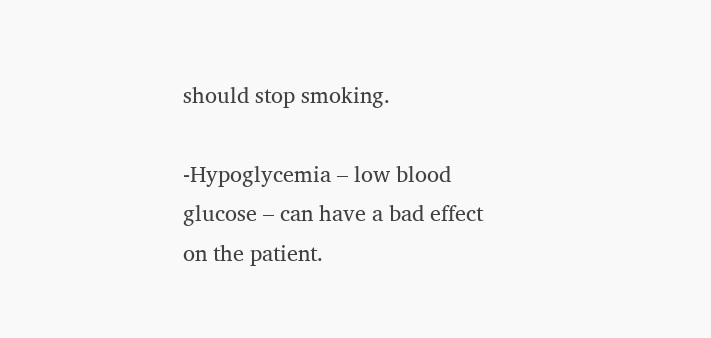should stop smoking.

-Hypoglycemia – low blood glucose – can have a bad effect on the patient.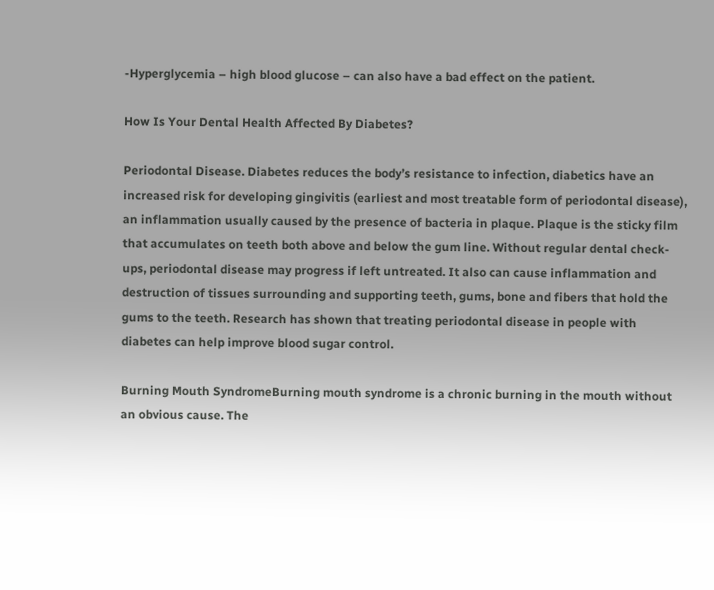-Hyperglycemia – high blood glucose – can also have a bad effect on the patient.

How Is Your Dental Health Affected By Diabetes?

Periodontal Disease. Diabetes reduces the body’s resistance to infection, diabetics have an increased risk for developing gingivitis (earliest and most treatable form of periodontal disease), an inflammation usually caused by the presence of bacteria in plaque. Plaque is the sticky film that accumulates on teeth both above and below the gum line. Without regular dental check-ups, periodontal disease may progress if left untreated. It also can cause inflammation and destruction of tissues surrounding and supporting teeth, gums, bone and fibers that hold the gums to the teeth. Research has shown that treating periodontal disease in people with diabetes can help improve blood sugar control.

Burning Mouth SyndromeBurning mouth syndrome is a chronic burning in the mouth without an obvious cause. The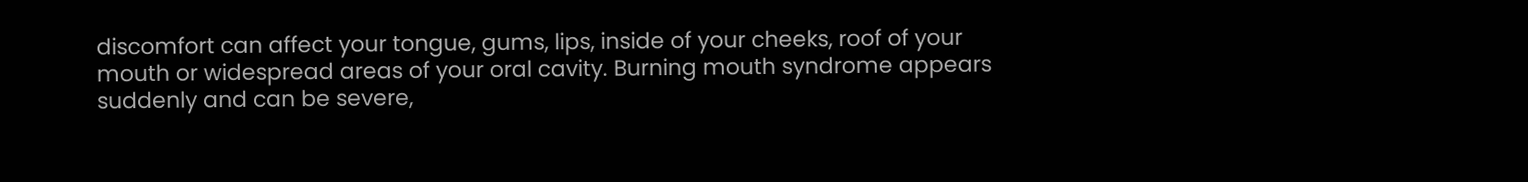discomfort can affect your tongue, gums, lips, inside of your cheeks, roof of your mouth or widespread areas of your oral cavity. Burning mouth syndrome appears suddenly and can be severe,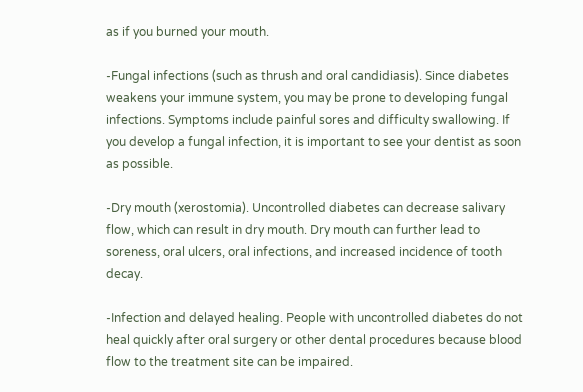as if you burned your mouth.

-Fungal infections (such as thrush and oral candidiasis). Since diabetes weakens your immune system, you may be prone to developing fungal infections. Symptoms include painful sores and difficulty swallowing. If you develop a fungal infection, it is important to see your dentist as soon as possible.

-Dry mouth (xerostomia). Uncontrolled diabetes can decrease salivary flow, which can result in dry mouth. Dry mouth can further lead to soreness, oral ulcers, oral infections, and increased incidence of tooth decay.

-Infection and delayed healing. People with uncontrolled diabetes do not heal quickly after oral surgery or other dental procedures because blood flow to the treatment site can be impaired.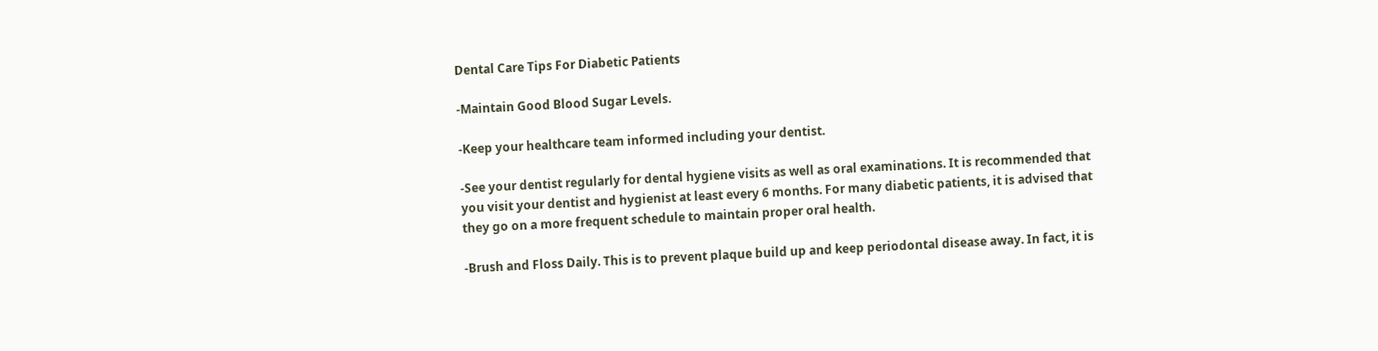Dental Care Tips For Diabetic Patients

-Maintain Good Blood Sugar Levels.

-Keep your healthcare team informed including your dentist.

-See your dentist regularly for dental hygiene visits as well as oral examinations. It is recommended that you visit your dentist and hygienist at least every 6 months. For many diabetic patients, it is advised that they go on a more frequent schedule to maintain proper oral health.

-Brush and Floss Daily. This is to prevent plaque build up and keep periodontal disease away. In fact, it is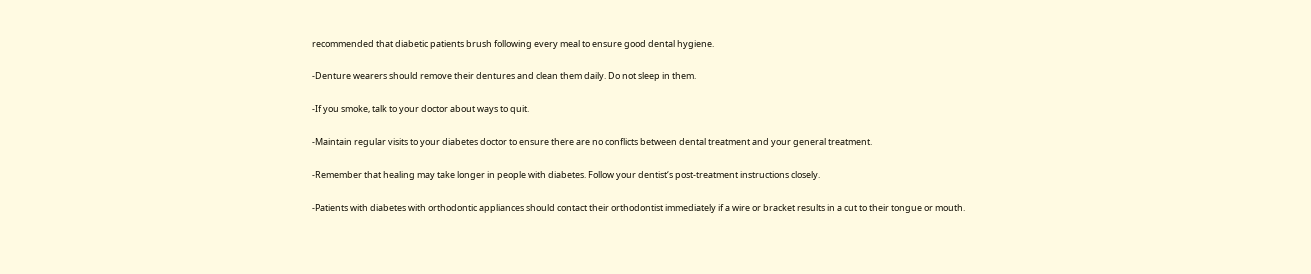recommended that diabetic patients brush following every meal to ensure good dental hygiene.

-Denture wearers should remove their dentures and clean them daily. Do not sleep in them.

-If you smoke, talk to your doctor about ways to quit.

-Maintain regular visits to your diabetes doctor to ensure there are no conflicts between dental treatment and your general treatment.

-Remember that healing may take longer in people with diabetes. Follow your dentist‘s post-treatment instructions closely.

-Patients with diabetes with orthodontic appliances should contact their orthodontist immediately if a wire or bracket results in a cut to their tongue or mouth.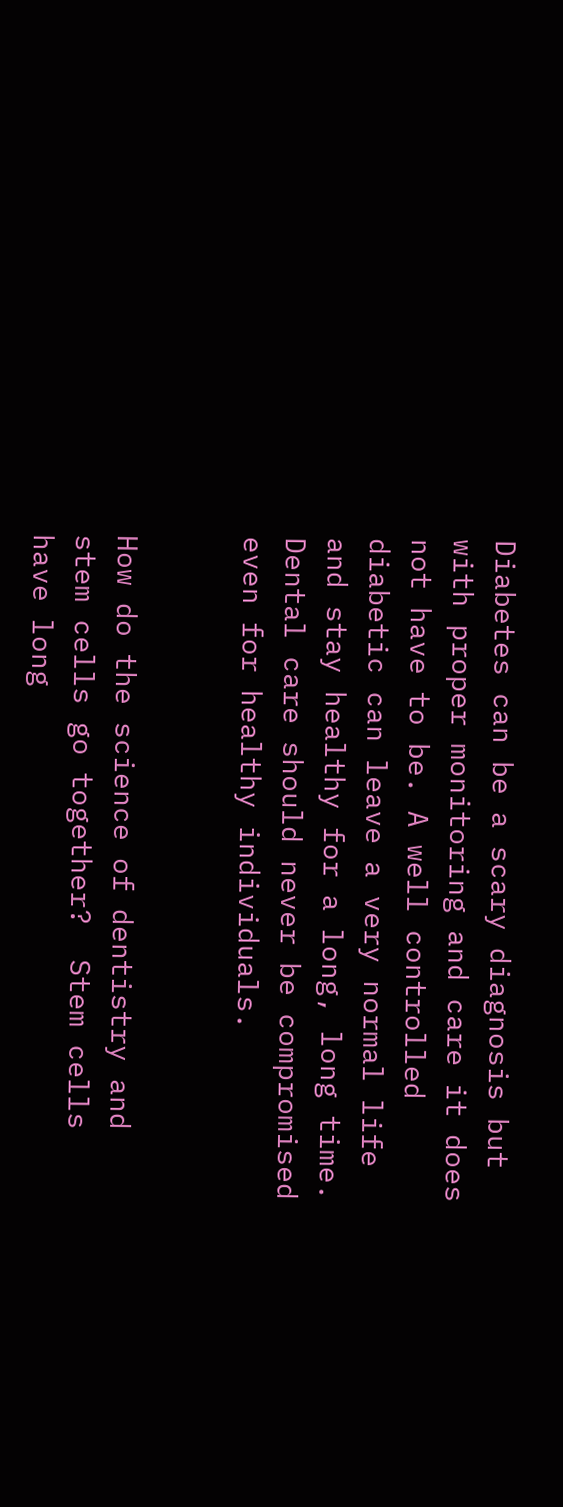Diabetes can be a scary diagnosis but with proper monitoring and care it does not have to be. A well controlled diabetic can leave a very normal life and stay healthy for a long, long time. Dental care should never be compromised even for healthy individuals.


How do the science of dentistry and stem cells go together?  Stem cells have long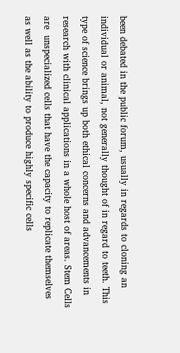been debated in the public forum, usually in regards to cloning an individual or animal, not generally thought of in regard to teeth. This type of science brings up both ethical concerns and advancements in research with clinical applications in a whole host of areas. Stem Cells are  unspecialized cells that have the capacity to replicate themselves as well as the ability to produce highly specific cells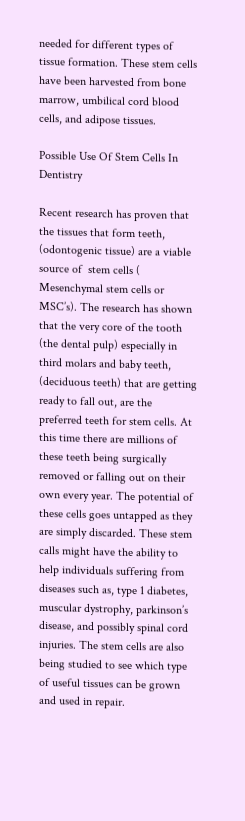needed for different types of tissue formation. These stem cells have been harvested from bone marrow, umbilical cord blood cells, and adipose tissues.

Possible Use Of Stem Cells In Dentistry

Recent research has proven that the tissues that form teeth, (odontogenic tissue) are a viable source of  stem cells ( Mesenchymal stem cells or MSC’s). The research has shown that the very core of the tooth (the dental pulp) especially in third molars and baby teeth, (deciduous teeth) that are getting ready to fall out, are the preferred teeth for stem cells. At this time there are millions of these teeth being surgically removed or falling out on their own every year. The potential of these cells goes untapped as they are simply discarded. These stem calls might have the ability to help individuals suffering from diseases such as, type 1 diabetes, muscular dystrophy, parkinson’s disease, and possibly spinal cord injuries. The stem cells are also being studied to see which type of useful tissues can be grown and used in repair.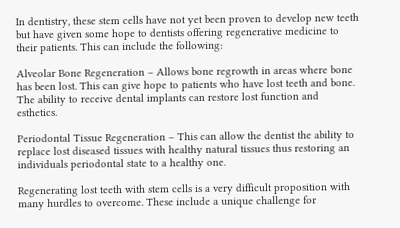In dentistry, these stem cells have not yet been proven to develop new teeth but have given some hope to dentists offering regenerative medicine to their patients. This can include the following:

Alveolar Bone Regeneration – Allows bone regrowth in areas where bone has been lost. This can give hope to patients who have lost teeth and bone. The ability to receive dental implants can restore lost function and esthetics.

Periodontal Tissue Regeneration – This can allow the dentist the ability to replace lost diseased tissues with healthy natural tissues thus restoring an individuals periodontal state to a healthy one.

Regenerating lost teeth with stem cells is a very difficult proposition with many hurdles to overcome. These include a unique challenge for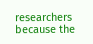researchers because the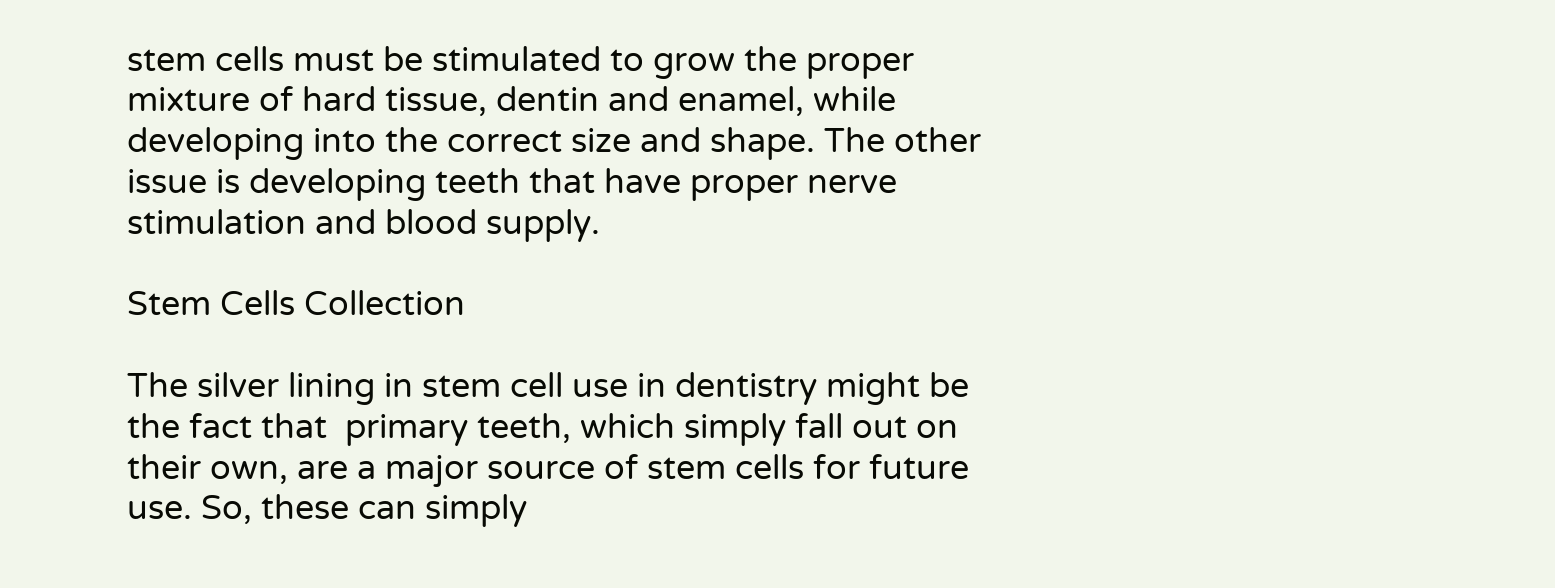stem cells must be stimulated to grow the proper mixture of hard tissue, dentin and enamel, while developing into the correct size and shape. The other issue is developing teeth that have proper nerve stimulation and blood supply.

Stem Cells Collection

The silver lining in stem cell use in dentistry might be the fact that  primary teeth, which simply fall out on their own, are a major source of stem cells for future use. So, these can simply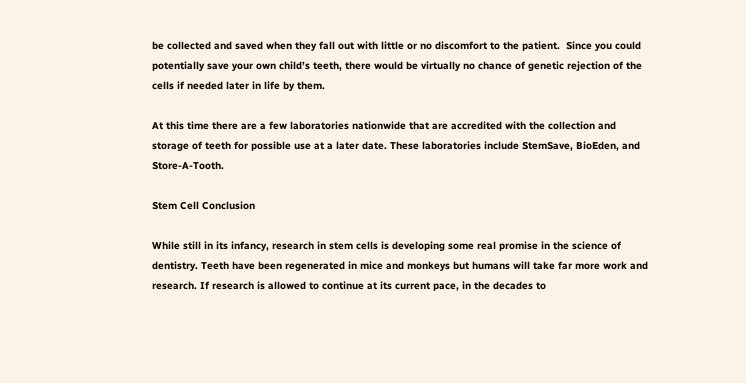be collected and saved when they fall out with little or no discomfort to the patient.  Since you could potentially save your own child’s teeth, there would be virtually no chance of genetic rejection of the cells if needed later in life by them.

At this time there are a few laboratories nationwide that are accredited with the collection and storage of teeth for possible use at a later date. These laboratories include StemSave, BioEden, and Store-A-Tooth.

Stem Cell Conclusion

While still in its infancy, research in stem cells is developing some real promise in the science of dentistry. Teeth have been regenerated in mice and monkeys but humans will take far more work and research. If research is allowed to continue at its current pace, in the decades to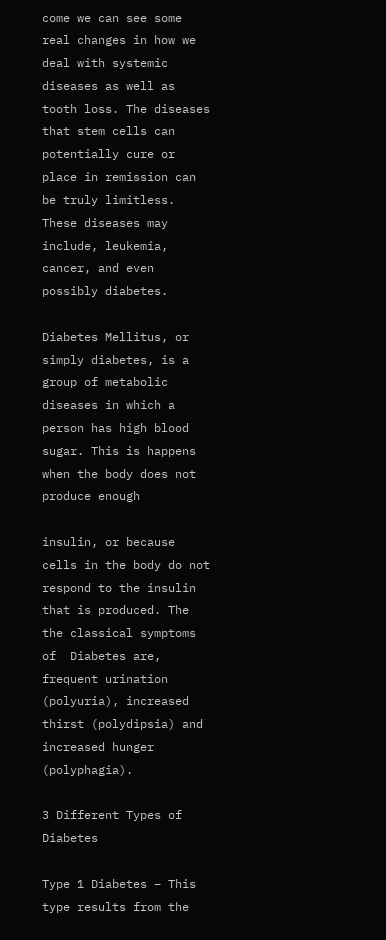come we can see some real changes in how we deal with systemic diseases as well as tooth loss. The diseases that stem cells can potentially cure or place in remission can be truly limitless. These diseases may include, leukemia, cancer, and even possibly diabetes.

Diabetes Mellitus, or simply diabetes, is a group of metabolic diseases in which a person has high blood sugar. This is happens when the body does not produce enough

insulin, or because cells in the body do not respond to the insulin that is produced. The the classical symptoms of  Diabetes are, frequent urination (polyuria), increased thirst (polydipsia) and increased hunger (polyphagia).

3 Different Types of Diabetes

Type 1 Diabetes – This type results from the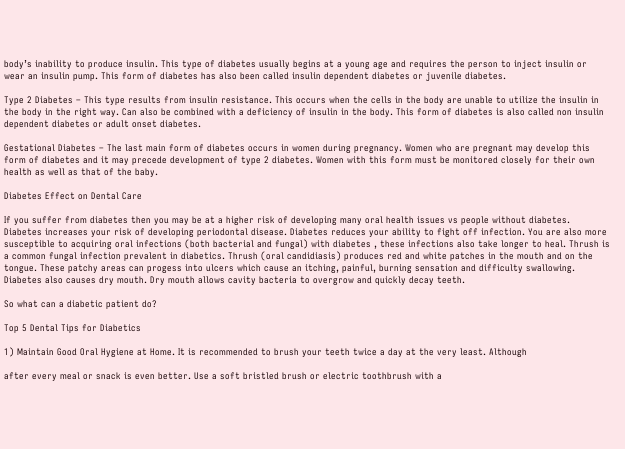body’s inability to produce insulin. This type of diabetes usually begins at a young age and requires the person to inject insulin or wear an insulin pump. This form of diabetes has also been called insulin dependent diabetes or juvenile diabetes.

Type 2 Diabetes – This type results from insulin resistance. This occurs when the cells in the body are unable to utilize the insulin in the body in the right way. Can also be combined with a deficiency of insulin in the body. This form of diabetes is also called non insulin dependent diabetes or adult onset diabetes.

Gestational Diabetes – The last main form of diabetes occurs in women during pregnancy. Women who are pregnant may develop this form of diabetes and it may precede development of type 2 diabetes. Women with this form must be monitored closely for their own health as well as that of the baby.

Diabetes Effect on Dental Care

If you suffer from diabetes then you may be at a higher risk of developing many oral health issues vs people without diabetes. Diabetes increases your risk of developing periodontal disease. Diabetes reduces your ability to fight off infection. You are also more susceptible to acquiring oral infections (both bacterial and fungal) with diabetes , these infections also take longer to heal. Thrush is a common fungal infection prevalent in diabetics. Thrush (oral candidiasis) produces red and white patches in the mouth and on the tongue. These patchy areas can progess into ulcers which cause an itching, painful, burning sensation and difficulty swallowing. Diabetes also causes dry mouth. Dry mouth allows cavity bacteria to overgrow and quickly decay teeth.

So what can a diabetic patient do?

Top 5 Dental Tips for Diabetics

1) Maintain Good Oral Hygiene at Home. It is recommended to brush your teeth twice a day at the very least. Although

after every meal or snack is even better. Use a soft bristled brush or electric toothbrush with a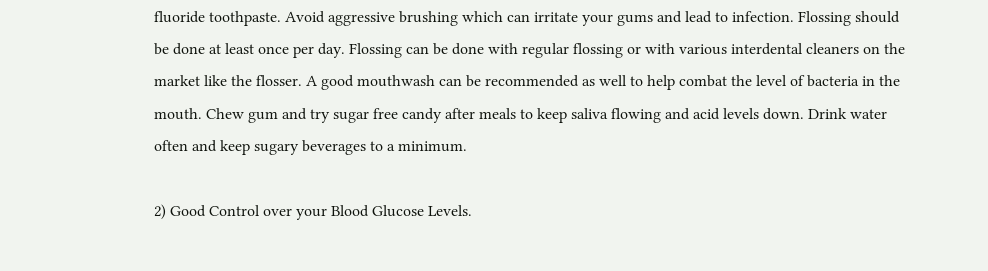fluoride toothpaste. Avoid aggressive brushing which can irritate your gums and lead to infection. Flossing should be done at least once per day. Flossing can be done with regular flossing or with various interdental cleaners on the market like the flosser. A good mouthwash can be recommended as well to help combat the level of bacteria in the mouth. Chew gum and try sugar free candy after meals to keep saliva flowing and acid levels down. Drink water often and keep sugary beverages to a minimum.

2) Good Control over your Blood Glucose Levels.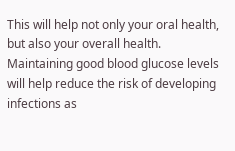This will help not only your oral health, but also your overall health. Maintaining good blood glucose levels will help reduce the risk of developing infections as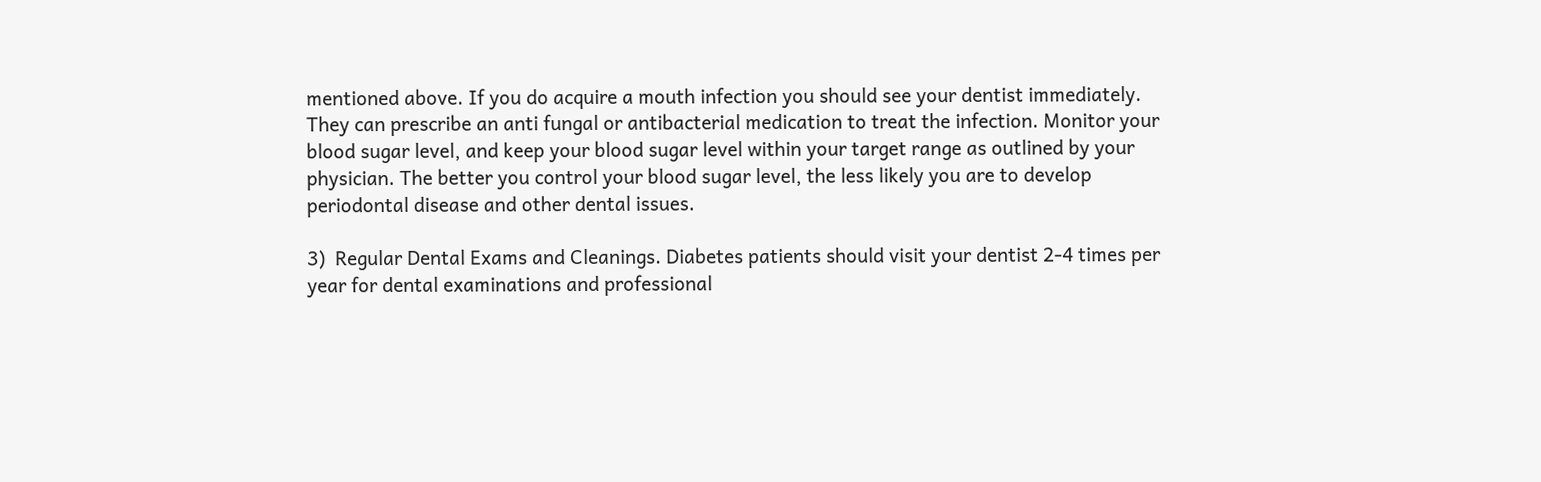mentioned above. If you do acquire a mouth infection you should see your dentist immediately. They can prescribe an anti fungal or antibacterial medication to treat the infection. Monitor your blood sugar level, and keep your blood sugar level within your target range as outlined by your physician. The better you control your blood sugar level, the less likely you are to develop periodontal disease and other dental issues.

3)  Regular Dental Exams and Cleanings. Diabetes patients should visit your dentist 2-4 times per year for dental examinations and professional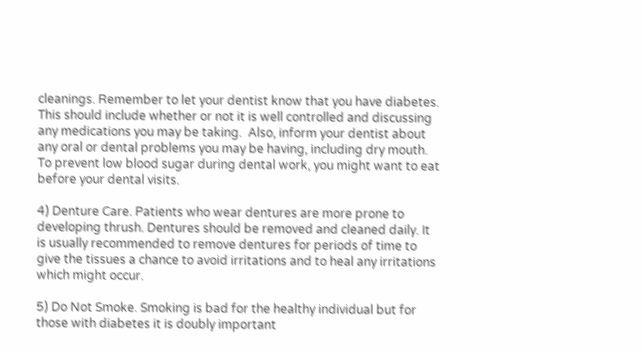cleanings. Remember to let your dentist know that you have diabetes. This should include whether or not it is well controlled and discussing any medications you may be taking.  Also, inform your dentist about any oral or dental problems you may be having, including dry mouth. To prevent low blood sugar during dental work, you might want to eat before your dental visits.

4) Denture Care. Patients who wear dentures are more prone to developing thrush. Dentures should be removed and cleaned daily. It is usually recommended to remove dentures for periods of time to give the tissues a chance to avoid irritations and to heal any irritations which might occur.

5) Do Not Smoke. Smoking is bad for the healthy individual but for those with diabetes it is doubly important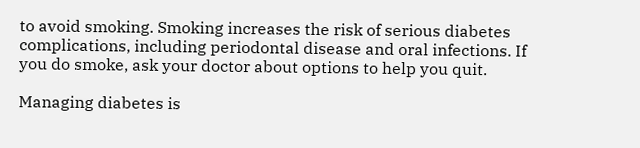to avoid smoking. Smoking increases the risk of serious diabetes complications, including periodontal disease and oral infections. If you do smoke, ask your doctor about options to help you quit.

Managing diabetes is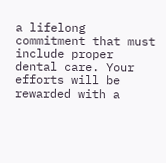a lifelong commitment that must include proper dental care. Your efforts will be rewarded with a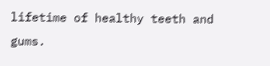lifetime of healthy teeth and gums.